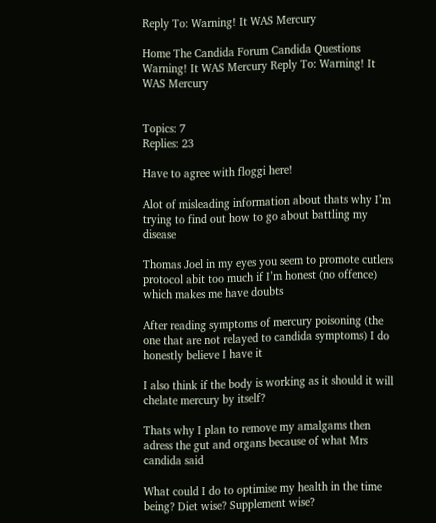Reply To: Warning! It WAS Mercury

Home The Candida Forum Candida Questions Warning! It WAS Mercury Reply To: Warning! It WAS Mercury


Topics: 7
Replies: 23

Have to agree with floggi here!

Alot of misleading information about thats why I’m trying to find out how to go about battling my disease

Thomas Joel in my eyes you seem to promote cutlers protocol abit too much if I’m honest (no offence) which makes me have doubts

After reading symptoms of mercury poisoning (the one that are not relayed to candida symptoms) I do honestly believe I have it

I also think if the body is working as it should it will chelate mercury by itself?

Thats why I plan to remove my amalgams then adress the gut and organs because of what Mrs candida said

What could I do to optimise my health in the time being? Diet wise? Supplement wise?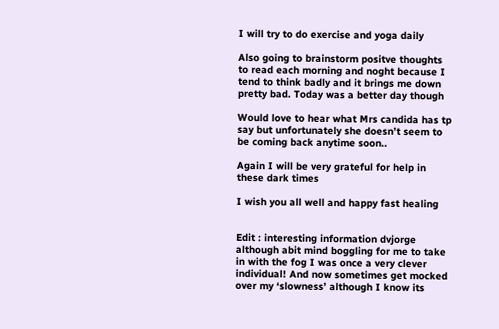I will try to do exercise and yoga daily

Also going to brainstorm positve thoughts to read each morning and noght because I tend to think badly and it brings me down pretty bad. Today was a better day though

Would love to hear what Mrs candida has tp say but unfortunately she doesn’t seem to be coming back anytime soon..

Again I will be very grateful for help in these dark times

I wish you all well and happy fast healing


Edit : interesting information dvjorge although abit mind boggling for me to take in with the fog I was once a very clever individual! And now sometimes get mocked over my ‘slowness’ although I know its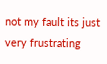not my fault its just very frustrating